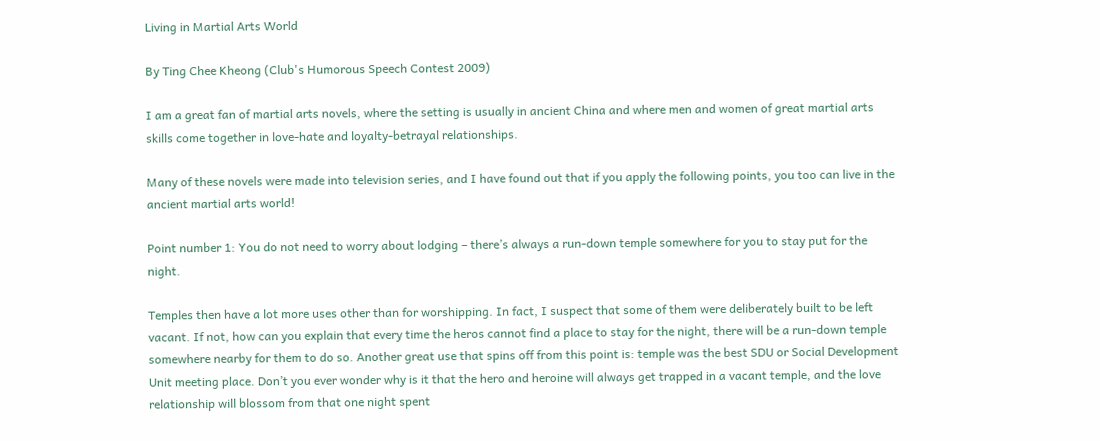Living in Martial Arts World

By Ting Chee Kheong (Club's Humorous Speech Contest 2009)

I am a great fan of martial arts novels, where the setting is usually in ancient China and where men and women of great martial arts skills come together in love-hate and loyalty-betrayal relationships.

Many of these novels were made into television series, and I have found out that if you apply the following points, you too can live in the ancient martial arts world!

Point number 1: You do not need to worry about lodging – there’s always a run-down temple somewhere for you to stay put for the night.

Temples then have a lot more uses other than for worshipping. In fact, I suspect that some of them were deliberately built to be left vacant. If not, how can you explain that every time the heros cannot find a place to stay for the night, there will be a run-down temple somewhere nearby for them to do so. Another great use that spins off from this point is: temple was the best SDU or Social Development Unit meeting place. Don’t you ever wonder why is it that the hero and heroine will always get trapped in a vacant temple, and the love relationship will blossom from that one night spent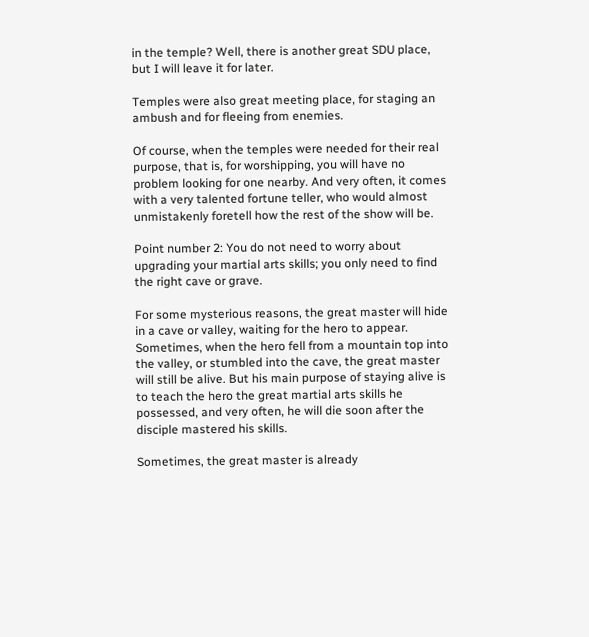in the temple? Well, there is another great SDU place, but I will leave it for later.

Temples were also great meeting place, for staging an ambush and for fleeing from enemies.

Of course, when the temples were needed for their real purpose, that is, for worshipping, you will have no problem looking for one nearby. And very often, it comes with a very talented fortune teller, who would almost unmistakenly foretell how the rest of the show will be.

Point number 2: You do not need to worry about upgrading your martial arts skills; you only need to find the right cave or grave.

For some mysterious reasons, the great master will hide in a cave or valley, waiting for the hero to appear. Sometimes, when the hero fell from a mountain top into the valley, or stumbled into the cave, the great master will still be alive. But his main purpose of staying alive is to teach the hero the great martial arts skills he possessed, and very often, he will die soon after the disciple mastered his skills.

Sometimes, the great master is already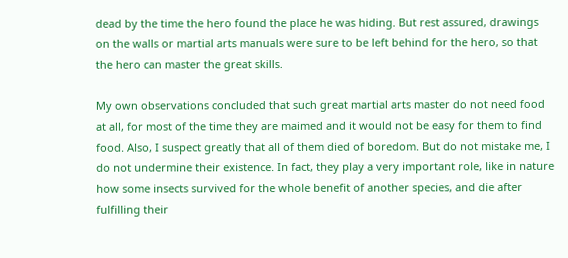dead by the time the hero found the place he was hiding. But rest assured, drawings on the walls or martial arts manuals were sure to be left behind for the hero, so that the hero can master the great skills.

My own observations concluded that such great martial arts master do not need food at all, for most of the time they are maimed and it would not be easy for them to find food. Also, I suspect greatly that all of them died of boredom. But do not mistake me, I do not undermine their existence. In fact, they play a very important role, like in nature how some insects survived for the whole benefit of another species, and die after fulfilling their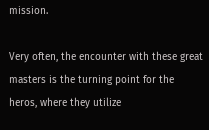mission.

Very often, the encounter with these great masters is the turning point for the heros, where they utilize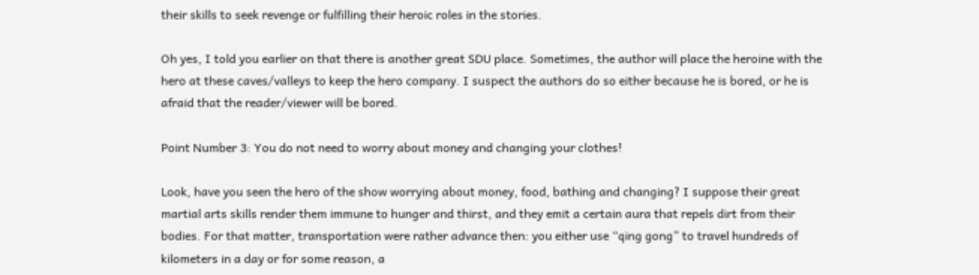their skills to seek revenge or fulfilling their heroic roles in the stories.

Oh yes, I told you earlier on that there is another great SDU place. Sometimes, the author will place the heroine with the hero at these caves/valleys to keep the hero company. I suspect the authors do so either because he is bored, or he is afraid that the reader/viewer will be bored.

Point Number 3: You do not need to worry about money and changing your clothes!

Look, have you seen the hero of the show worrying about money, food, bathing and changing? I suppose their great martial arts skills render them immune to hunger and thirst, and they emit a certain aura that repels dirt from their bodies. For that matter, transportation were rather advance then: you either use “qing gong” to travel hundreds of kilometers in a day or for some reason, a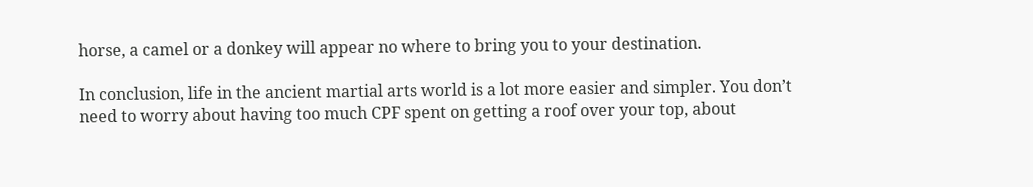horse, a camel or a donkey will appear no where to bring you to your destination.

In conclusion, life in the ancient martial arts world is a lot more easier and simpler. You don’t need to worry about having too much CPF spent on getting a roof over your top, about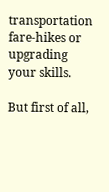transportation fare-hikes or upgrading your skills.

But first of all,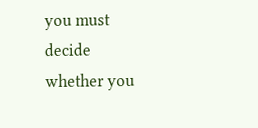you must decide whether you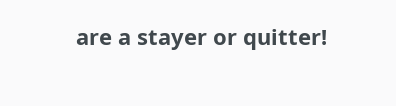are a stayer or quitter!